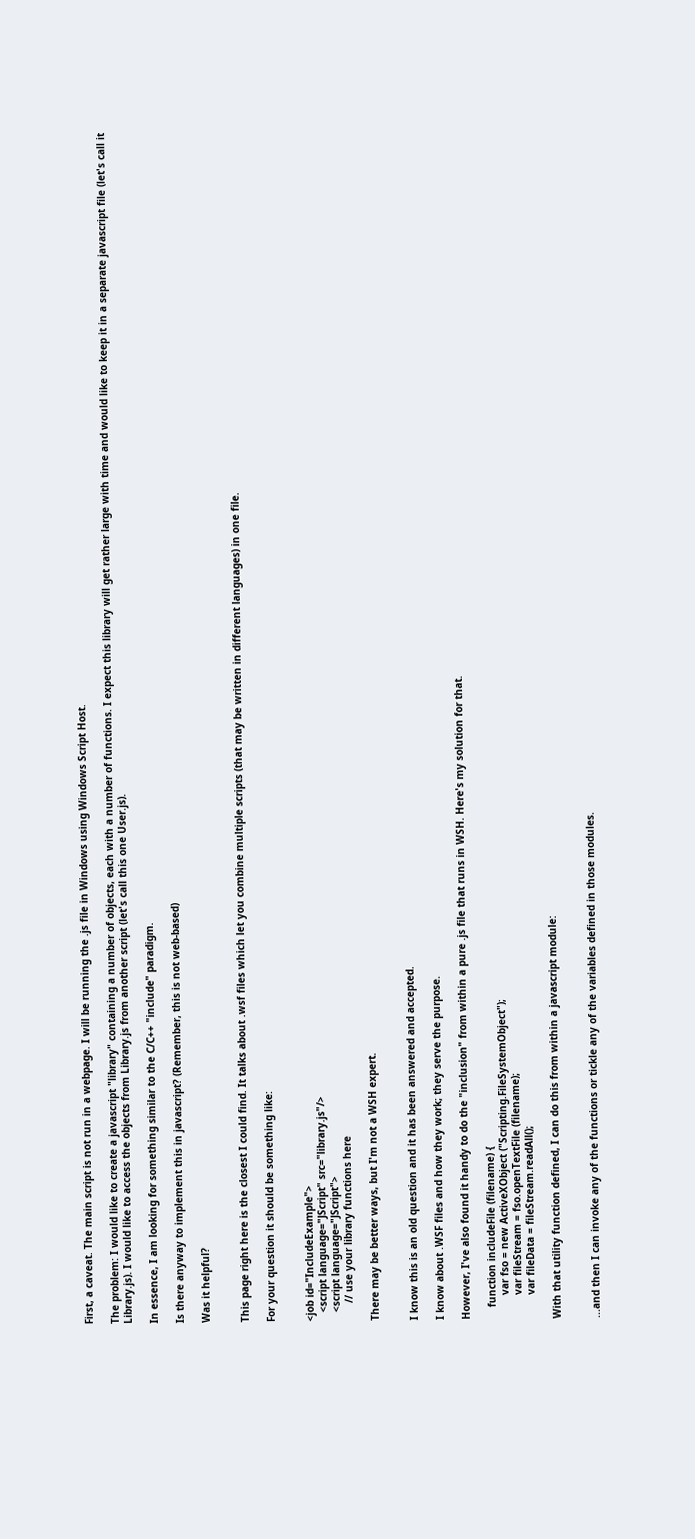First, a caveat. The main script is not run in a webpage. I will be running the .js file in Windows using Windows Script Host.

The problem: I would like to create a javascript "library" containing a number of objects, each with a number of functions. I expect this library will get rather large with time and would like to keep it in a separate javascript file (let's call it Library.js). I would like to access the objects from Library.js from another script (let's call this one User.js).

In essence, I am looking for something similar to the C/C++ "include" paradigm.

Is there anyway to implement this in javascript? (Remember, this is not web-based)

Was it helpful?


This page right here is the closest I could find. It talks about .wsf files which let you combine multiple scripts (that may be written in different languages) in one file.

For your question it should be something like:


<job id="IncludeExample">
   <script language="JScript" src="library.js"/>
   <script language="JScript">
      // use your library functions here

There may be better ways, but I'm not a WSH expert.


I know this is an old question and it has been answered and accepted.

I know about .WSF files and how they work; they serve the purpose.

However, I've also found it handy to do the "inclusion" from within a pure .js file that runs in WSH. Here's my solution for that.

    function includeFile (filename) {
        var fso = new ActiveXObject ("Scripting.FileSystemObject");
        var fileStream = fso.openTextFile (filename);
        var fileData = fileStream.readAll();

With that utility function defined, I can do this from within a javascript module:


...and then I can invoke any of the functions or tickle any of the variables defined in those modules.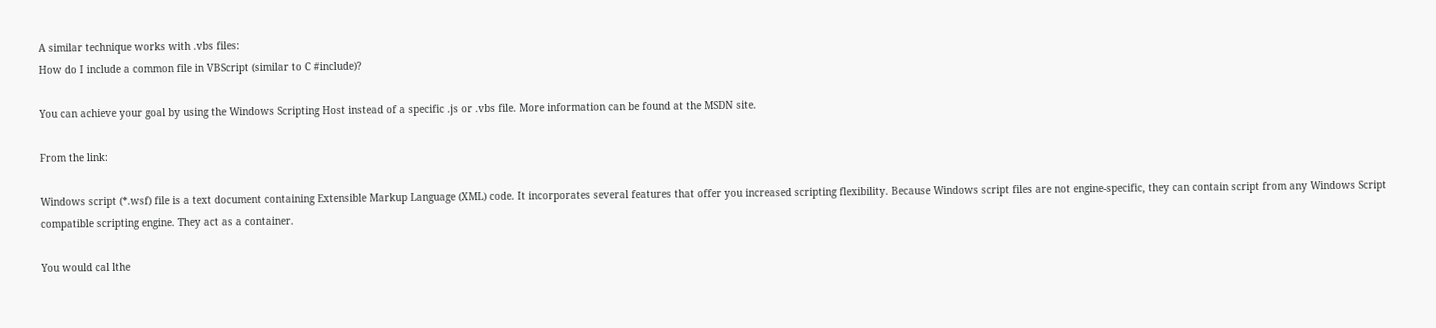A similar technique works with .vbs files:
How do I include a common file in VBScript (similar to C #include)?

You can achieve your goal by using the Windows Scripting Host instead of a specific .js or .vbs file. More information can be found at the MSDN site.

From the link:

Windows script (*.wsf) file is a text document containing Extensible Markup Language (XML) code. It incorporates several features that offer you increased scripting flexibility. Because Windows script files are not engine-specific, they can contain script from any Windows Script compatible scripting engine. They act as a container.

You would cal lthe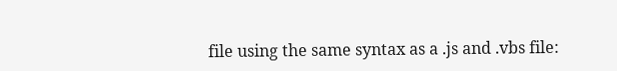file using the same syntax as a .js and .vbs file: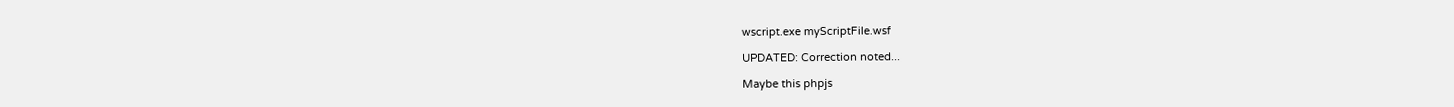wscript.exe myScriptFile.wsf

UPDATED: Correction noted...

Maybe this phpjs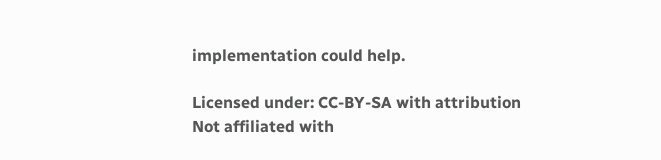implementation could help.

Licensed under: CC-BY-SA with attribution
Not affiliated with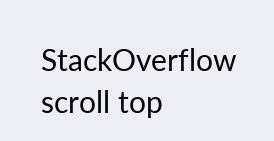StackOverflow
scroll top